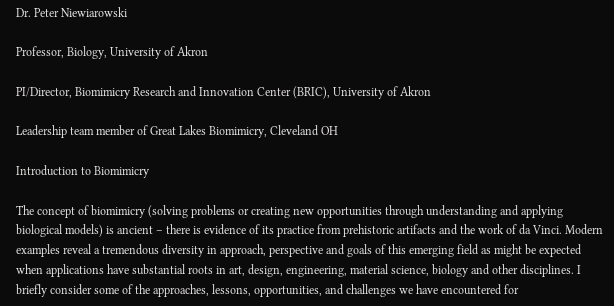Dr. Peter Niewiarowski

Professor, Biology, University of Akron

PI/Director, Biomimicry Research and Innovation Center (BRIC), University of Akron

Leadership team member of Great Lakes Biomimicry, Cleveland OH

Introduction to Biomimicry

The concept of biomimicry (solving problems or creating new opportunities through understanding and applying biological models) is ancient – there is evidence of its practice from prehistoric artifacts and the work of da Vinci. Modern examples reveal a tremendous diversity in approach, perspective and goals of this emerging field as might be expected when applications have substantial roots in art, design, engineering, material science, biology and other disciplines. I briefly consider some of the approaches, lessons, opportunities, and challenges we have encountered for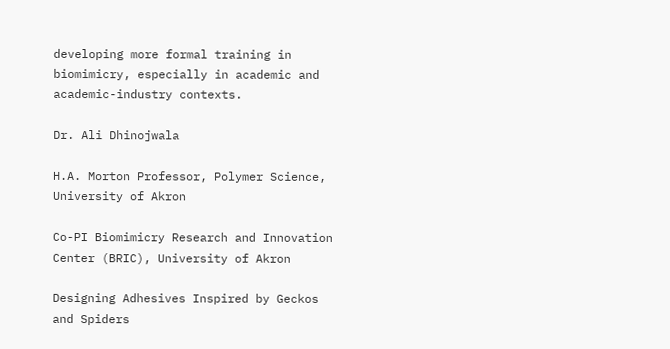developing more formal training in biomimicry, especially in academic and academic-industry contexts.

Dr. Ali Dhinojwala

H.A. Morton Professor, Polymer Science, University of Akron

Co-PI Biomimicry Research and Innovation Center (BRIC), University of Akron

Designing Adhesives Inspired by Geckos and Spiders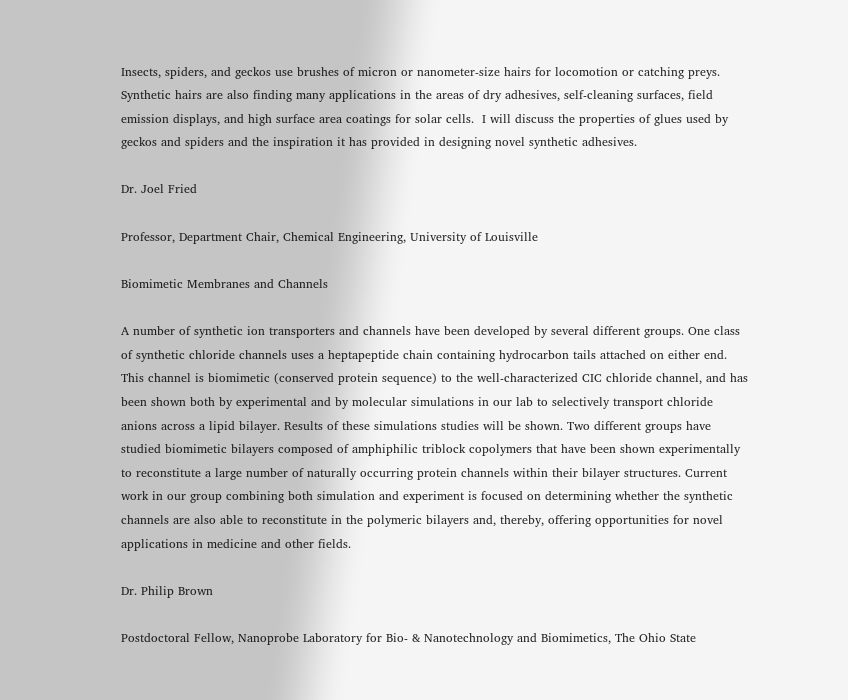Insects, spiders, and geckos use brushes of micron or nanometer-size hairs for locomotion or catching preys. Synthetic hairs are also finding many applications in the areas of dry adhesives, self-cleaning surfaces, field emission displays, and high surface area coatings for solar cells.  I will discuss the properties of glues used by geckos and spiders and the inspiration it has provided in designing novel synthetic adhesives.

Dr. Joel Fried

Professor, Department Chair, Chemical Engineering, University of Louisville

Biomimetic Membranes and Channels

A number of synthetic ion transporters and channels have been developed by several different groups. One class of synthetic chloride channels uses a heptapeptide chain containing hydrocarbon tails attached on either end. This channel is biomimetic (conserved protein sequence) to the well-characterized CIC chloride channel, and has been shown both by experimental and by molecular simulations in our lab to selectively transport chloride anions across a lipid bilayer. Results of these simulations studies will be shown. Two different groups have studied biomimetic bilayers composed of amphiphilic triblock copolymers that have been shown experimentally to reconstitute a large number of naturally occurring protein channels within their bilayer structures. Current work in our group combining both simulation and experiment is focused on determining whether the synthetic channels are also able to reconstitute in the polymeric bilayers and, thereby, offering opportunities for novel applications in medicine and other fields.

Dr. Philip Brown

Postdoctoral Fellow, Nanoprobe Laboratory for Bio- & Nanotechnology and Biomimetics, The Ohio State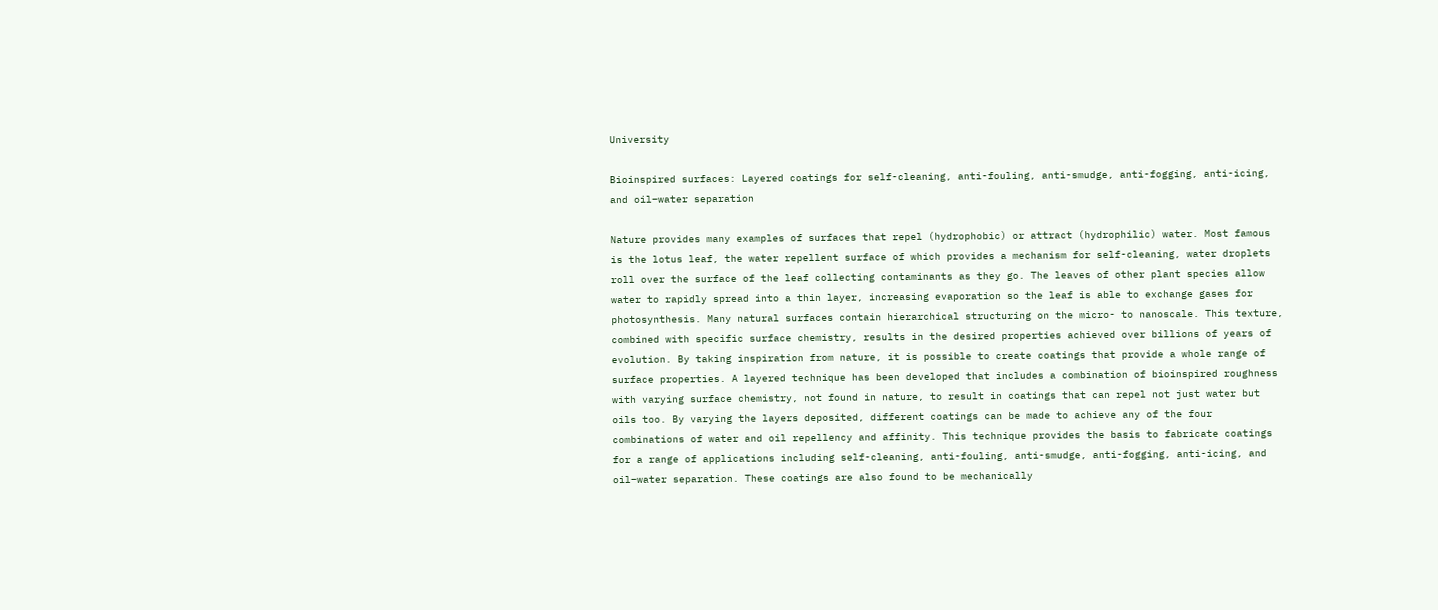University

Bioinspired surfaces: Layered coatings for self-cleaning, anti-fouling, anti-smudge, anti-fogging, anti-icing, and oil–water separation

Nature provides many examples of surfaces that repel (hydrophobic) or attract (hydrophilic) water. Most famous is the lotus leaf, the water repellent surface of which provides a mechanism for self-cleaning, water droplets roll over the surface of the leaf collecting contaminants as they go. The leaves of other plant species allow water to rapidly spread into a thin layer, increasing evaporation so the leaf is able to exchange gases for photosynthesis. Many natural surfaces contain hierarchical structuring on the micro- to nanoscale. This texture, combined with specific surface chemistry, results in the desired properties achieved over billions of years of evolution. By taking inspiration from nature, it is possible to create coatings that provide a whole range of surface properties. A layered technique has been developed that includes a combination of bioinspired roughness with varying surface chemistry, not found in nature, to result in coatings that can repel not just water but oils too. By varying the layers deposited, different coatings can be made to achieve any of the four combinations of water and oil repellency and affinity. This technique provides the basis to fabricate coatings for a range of applications including self-cleaning, anti-fouling, anti-smudge, anti-fogging, anti-icing, and oil–water separation. These coatings are also found to be mechanically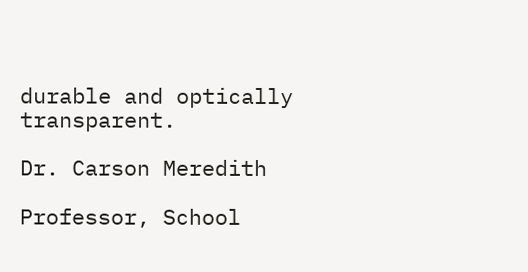durable and optically transparent.

Dr. Carson Meredith

Professor, School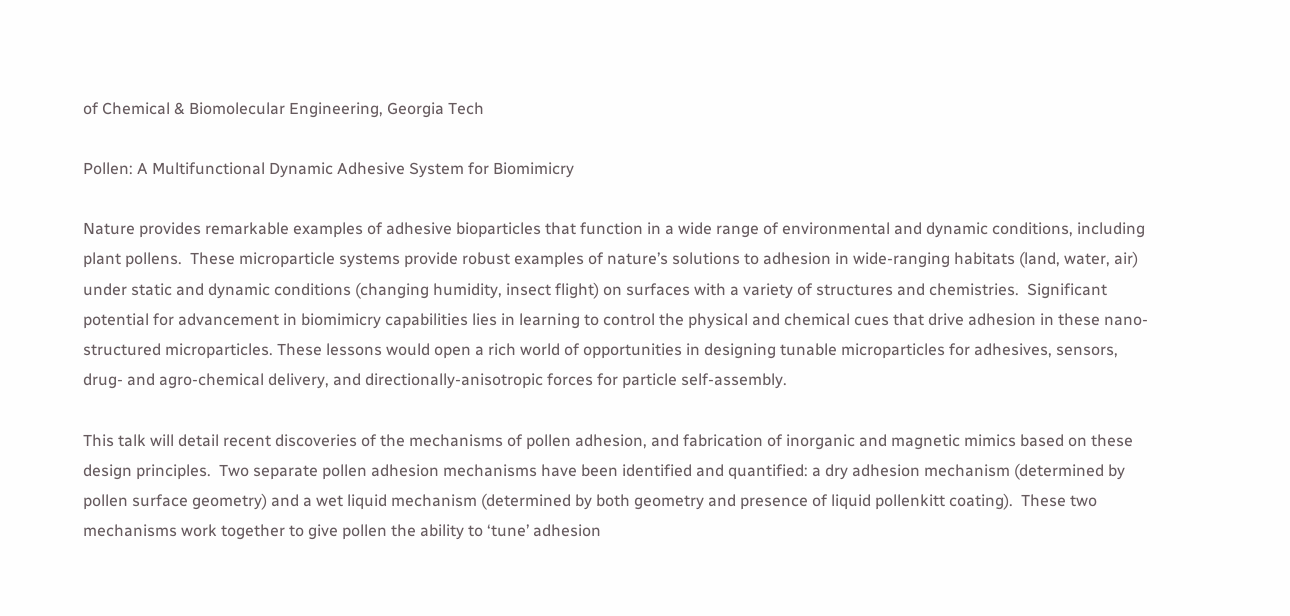of Chemical & Biomolecular Engineering, Georgia Tech

Pollen: A Multifunctional Dynamic Adhesive System for Biomimicry

Nature provides remarkable examples of adhesive bioparticles that function in a wide range of environmental and dynamic conditions, including plant pollens.  These microparticle systems provide robust examples of nature’s solutions to adhesion in wide-ranging habitats (land, water, air) under static and dynamic conditions (changing humidity, insect flight) on surfaces with a variety of structures and chemistries.  Significant potential for advancement in biomimicry capabilities lies in learning to control the physical and chemical cues that drive adhesion in these nano-structured microparticles. These lessons would open a rich world of opportunities in designing tunable microparticles for adhesives, sensors, drug- and agro-chemical delivery, and directionally-anisotropic forces for particle self-assembly.

This talk will detail recent discoveries of the mechanisms of pollen adhesion, and fabrication of inorganic and magnetic mimics based on these design principles.  Two separate pollen adhesion mechanisms have been identified and quantified: a dry adhesion mechanism (determined by pollen surface geometry) and a wet liquid mechanism (determined by both geometry and presence of liquid pollenkitt coating).  These two mechanisms work together to give pollen the ability to ‘tune’ adhesion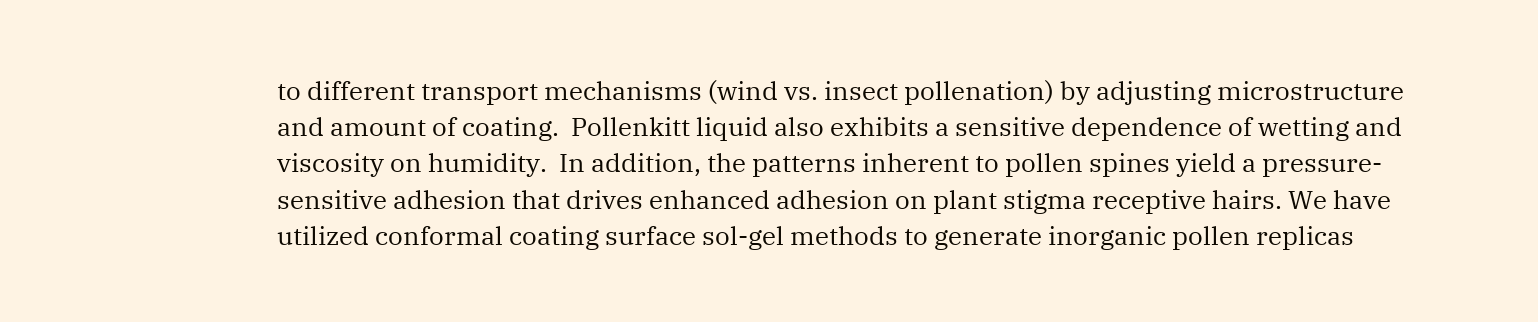to different transport mechanisms (wind vs. insect pollenation) by adjusting microstructure and amount of coating.  Pollenkitt liquid also exhibits a sensitive dependence of wetting and viscosity on humidity.  In addition, the patterns inherent to pollen spines yield a pressure-sensitive adhesion that drives enhanced adhesion on plant stigma receptive hairs. We have utilized conformal coating surface sol-gel methods to generate inorganic pollen replicas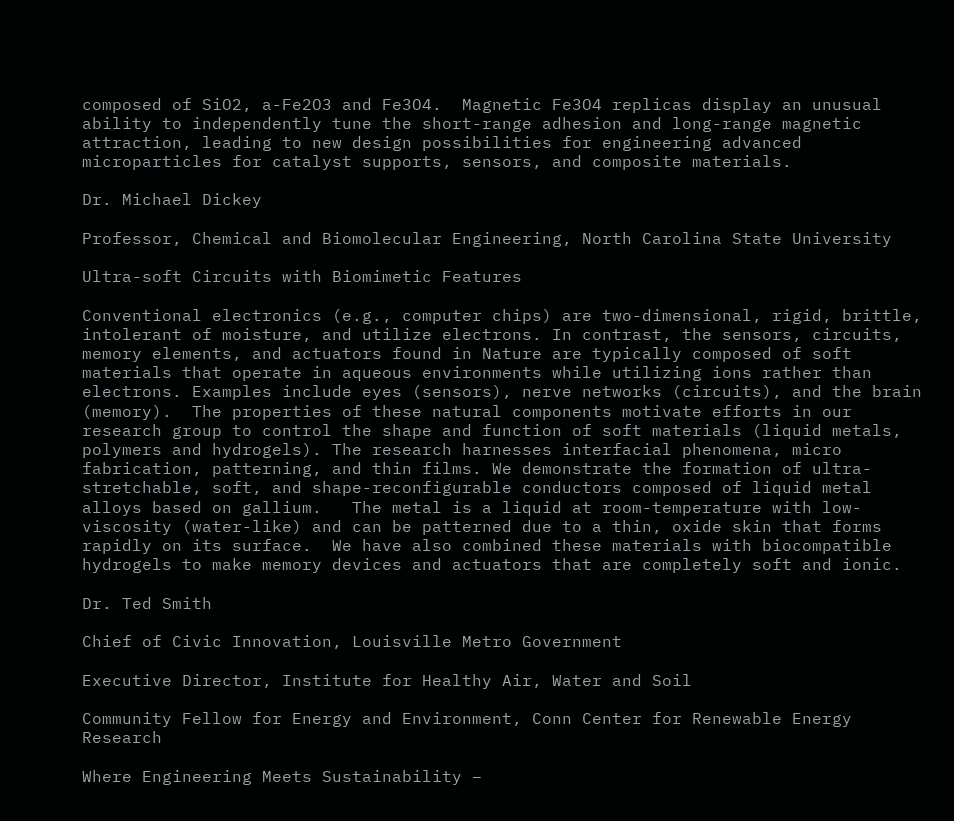composed of SiO2, a-Fe2O3 and Fe3O4.  Magnetic Fe3O4 replicas display an unusual ability to independently tune the short-range adhesion and long-range magnetic attraction, leading to new design possibilities for engineering advanced microparticles for catalyst supports, sensors, and composite materials.

Dr. Michael Dickey

Professor, Chemical and Biomolecular Engineering, North Carolina State University

Ultra-soft Circuits with Biomimetic Features

Conventional electronics (e.g., computer chips) are two-dimensional, rigid, brittle, intolerant of moisture, and utilize electrons. In contrast, the sensors, circuits, memory elements, and actuators found in Nature are typically composed of soft materials that operate in aqueous environments while utilizing ions rather than electrons. Examples include eyes (sensors), nerve networks (circuits), and the brain (memory).  The properties of these natural components motivate efforts in our research group to control the shape and function of soft materials (liquid metals, polymers and hydrogels). The research harnesses interfacial phenomena, micro fabrication, patterning, and thin films. We demonstrate the formation of ultra-stretchable, soft, and shape-reconfigurable conductors composed of liquid metal alloys based on gallium.   The metal is a liquid at room-temperature with low-viscosity (water-like) and can be patterned due to a thin, oxide skin that forms rapidly on its surface.  We have also combined these materials with biocompatible hydrogels to make memory devices and actuators that are completely soft and ionic.

Dr. Ted Smith

Chief of Civic Innovation, Louisville Metro Government

Executive Director, Institute for Healthy Air, Water and Soil

Community Fellow for Energy and Environment, Conn Center for Renewable Energy Research

Where Engineering Meets Sustainability –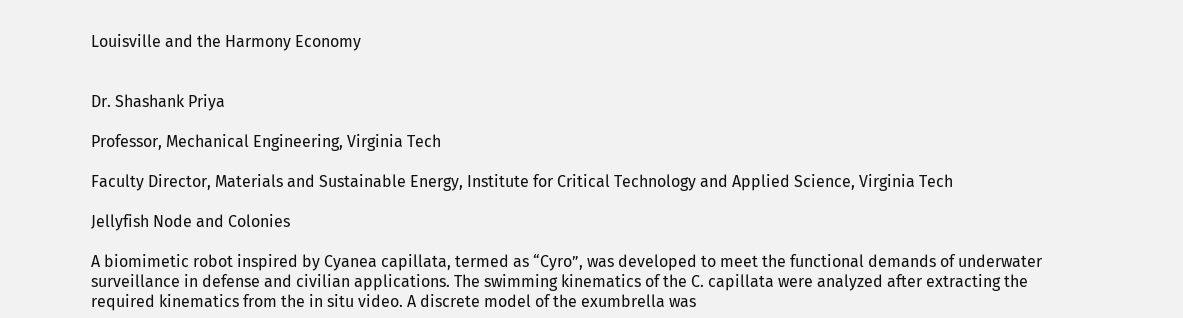Louisville and the Harmony Economy


Dr. Shashank Priya

Professor, Mechanical Engineering, Virginia Tech

Faculty Director, Materials and Sustainable Energy, Institute for Critical Technology and Applied Science, Virginia Tech

Jellyfish Node and Colonies

A biomimetic robot inspired by Cyanea capillata, termed as “Cyro”, was developed to meet the functional demands of underwater surveillance in defense and civilian applications. The swimming kinematics of the C. capillata were analyzed after extracting the required kinematics from the in situ video. A discrete model of the exumbrella was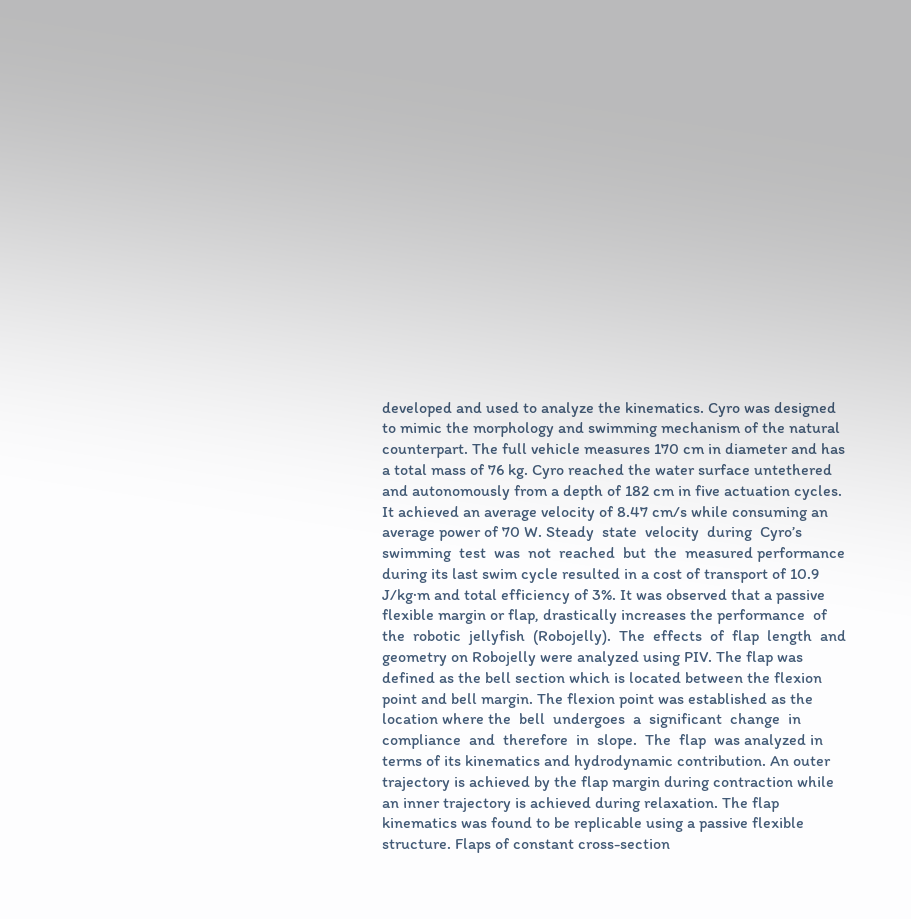developed and used to analyze the kinematics. Cyro was designed to mimic the morphology and swimming mechanism of the natural counterpart. The full vehicle measures 170 cm in diameter and has a total mass of 76 kg. Cyro reached the water surface untethered and autonomously from a depth of 182 cm in five actuation cycles. It achieved an average velocity of 8.47 cm/s while consuming an average power of 70 W. Steady  state  velocity  during  Cyro’s  swimming  test  was  not  reached  but  the  measured performance during its last swim cycle resulted in a cost of transport of 10.9 J/kg·m and total efficiency of 3%. It was observed that a passive flexible margin or flap, drastically increases the performance  of  the  robotic  jellyfish  (Robojelly).  The  effects  of  flap  length  and  geometry on Robojelly were analyzed using PIV. The flap was defined as the bell section which is located between the flexion point and bell margin. The flexion point was established as the location where the  bell  undergoes  a  significant  change  in  compliance  and  therefore  in  slope.  The  flap  was analyzed in terms of its kinematics and hydrodynamic contribution. An outer trajectory is achieved by the flap margin during contraction while an inner trajectory is achieved during relaxation. The flap kinematics was found to be replicable using a passive flexible structure. Flaps of constant cross-section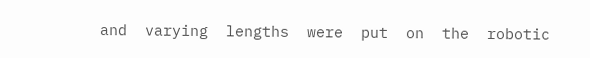and  varying  lengths  were  put  on  the  robotic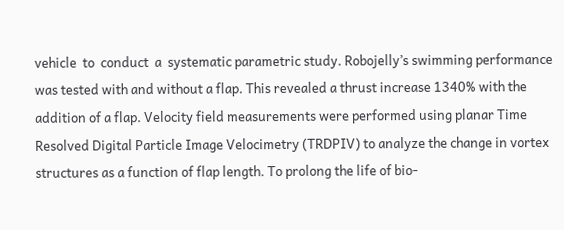vehicle  to  conduct  a  systematic parametric study. Robojelly’s swimming performance was tested with and without a flap. This revealed a thrust increase 1340% with the addition of a flap. Velocity field measurements were performed using planar Time Resolved Digital Particle Image Velocimetry (TRDPIV) to analyze the change in vortex structures as a function of flap length. To prolong the life of bio-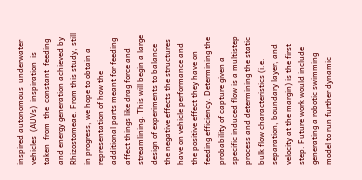inspired autonomous  underwater  vehicles  (AUVs)  inspiration  is  taken  from  the  constant  feeding  and energy generation achieved by Rhizostomeae. From this study, still in progress, we hope to obtain a representation of how the additional parts meant for feeding affect things like drag force and streamlining. This will begin a large design of experiments to balance the negative effects the structures have on vehicle performance and the positive effect they have on feeding efficiency. Determining the probability of capture given a specific induced flow is a multistep process and determining the static bulk flow characteristics (i.e. separation, boundary layer, and velocity at the margin) is the first step. Future work would include generating a robotic swimming model to run further dynamic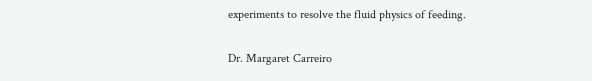experiments to resolve the fluid physics of feeding.

Dr. Margaret Carreiro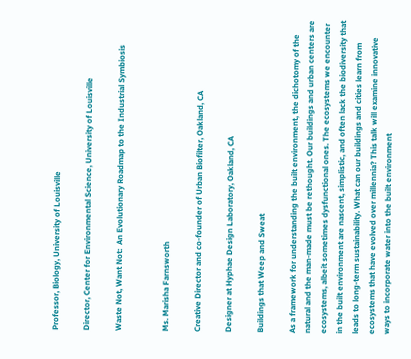Professor, Biology, University of Louisville

Director, Center for Environmental Science, University of Louisville

Waste Not, Want Not:  An Evolutionary Roadmap to the Industrial Symbiosis


Ms. Marisha Farnsworth

Creative Director and co-founder of Urban Biofilter, Oakland, CA

Designer at Hyphae Design Laboratory, Oakland, CA

Buildings that Weep and Sweat

As a framework for understanding the built environment, the dichotomy of the natural and the man-made must be rethought. Our buildings and urban centers are ecosystems, albeit sometimes dysfunctional ones. The ecosystems we encounter in the built environment are nascent, simplistic, and often lack the biodiversity that leads to long-term sustainability. What can our buildings and cities learn from ecosystems that have evolved over millennia? This talk will examine innovative ways to incorporate water into the built environment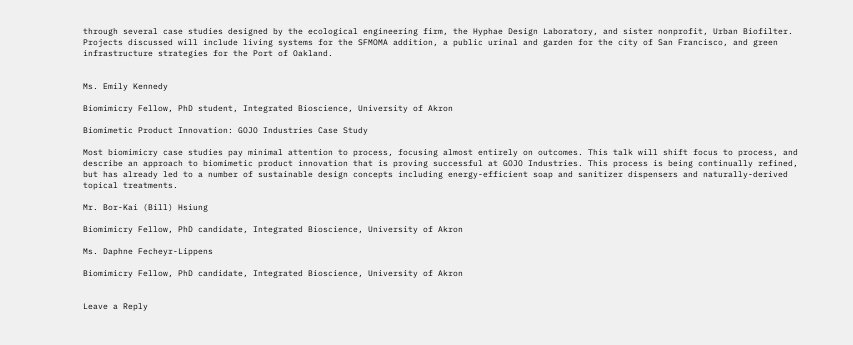through several case studies designed by the ecological engineering firm, the Hyphae Design Laboratory, and sister nonprofit, Urban Biofilter. Projects discussed will include living systems for the SFMOMA addition, a public urinal and garden for the city of San Francisco, and green infrastructure strategies for the Port of Oakland.


Ms. Emily Kennedy

Biomimicry Fellow, PhD student, Integrated Bioscience, University of Akron

Biomimetic Product Innovation: GOJO Industries Case Study

Most biomimicry case studies pay minimal attention to process, focusing almost entirely on outcomes. This talk will shift focus to process, and describe an approach to biomimetic product innovation that is proving successful at GOJO Industries. This process is being continually refined, but has already led to a number of sustainable design concepts including energy-efficient soap and sanitizer dispensers and naturally-derived topical treatments.

Mr. Bor-Kai (Bill) Hsiung

Biomimicry Fellow, PhD candidate, Integrated Bioscience, University of Akron

Ms. Daphne Fecheyr-Lippens

Biomimicry Fellow, PhD candidate, Integrated Bioscience, University of Akron


Leave a Reply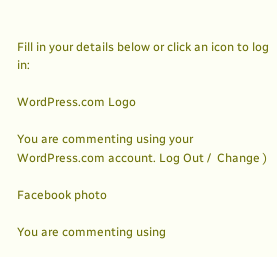Fill in your details below or click an icon to log in:

WordPress.com Logo

You are commenting using your WordPress.com account. Log Out /  Change )

Facebook photo

You are commenting using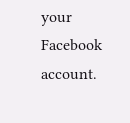your Facebook account.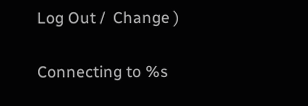Log Out /  Change )

Connecting to %s